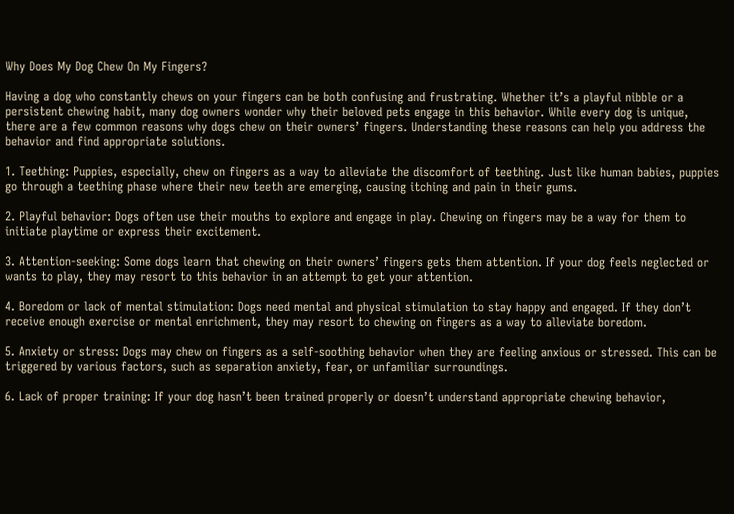Why Does My Dog Chew On My Fingers?

Having a dog who constantly chews on your fingers can be both confusing and frustrating. Whether it’s a playful nibble or a persistent chewing habit, many dog owners wonder why their beloved pets engage in this behavior. While every dog is unique, there are a few common reasons why dogs chew on their owners’ fingers. Understanding these reasons can help you address the behavior and find appropriate solutions.

1. Teething: Puppies, especially, chew on fingers as a way to alleviate the discomfort of teething. Just like human babies, puppies go through a teething phase where their new teeth are emerging, causing itching and pain in their gums.

2. Playful behavior: Dogs often use their mouths to explore and engage in play. Chewing on fingers may be a way for them to initiate playtime or express their excitement.

3. Attention-seeking: Some dogs learn that chewing on their owners’ fingers gets them attention. If your dog feels neglected or wants to play, they may resort to this behavior in an attempt to get your attention.

4. Boredom or lack of mental stimulation: Dogs need mental and physical stimulation to stay happy and engaged. If they don’t receive enough exercise or mental enrichment, they may resort to chewing on fingers as a way to alleviate boredom.

5. Anxiety or stress: Dogs may chew on fingers as a self-soothing behavior when they are feeling anxious or stressed. This can be triggered by various factors, such as separation anxiety, fear, or unfamiliar surroundings.

6. Lack of proper training: If your dog hasn’t been trained properly or doesn’t understand appropriate chewing behavior,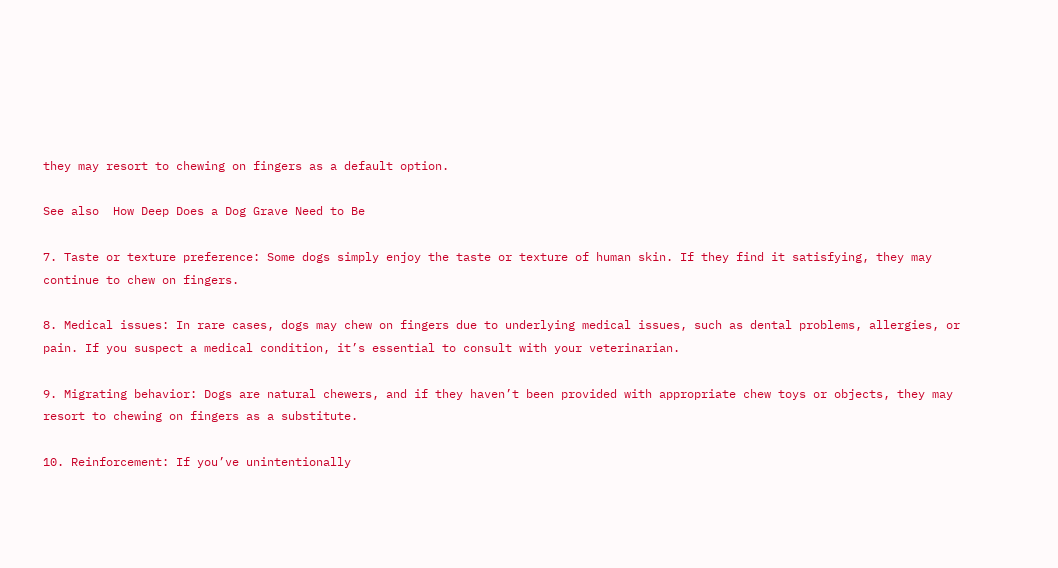they may resort to chewing on fingers as a default option.

See also  How Deep Does a Dog Grave Need to Be

7. Taste or texture preference: Some dogs simply enjoy the taste or texture of human skin. If they find it satisfying, they may continue to chew on fingers.

8. Medical issues: In rare cases, dogs may chew on fingers due to underlying medical issues, such as dental problems, allergies, or pain. If you suspect a medical condition, it’s essential to consult with your veterinarian.

9. Migrating behavior: Dogs are natural chewers, and if they haven’t been provided with appropriate chew toys or objects, they may resort to chewing on fingers as a substitute.

10. Reinforcement: If you’ve unintentionally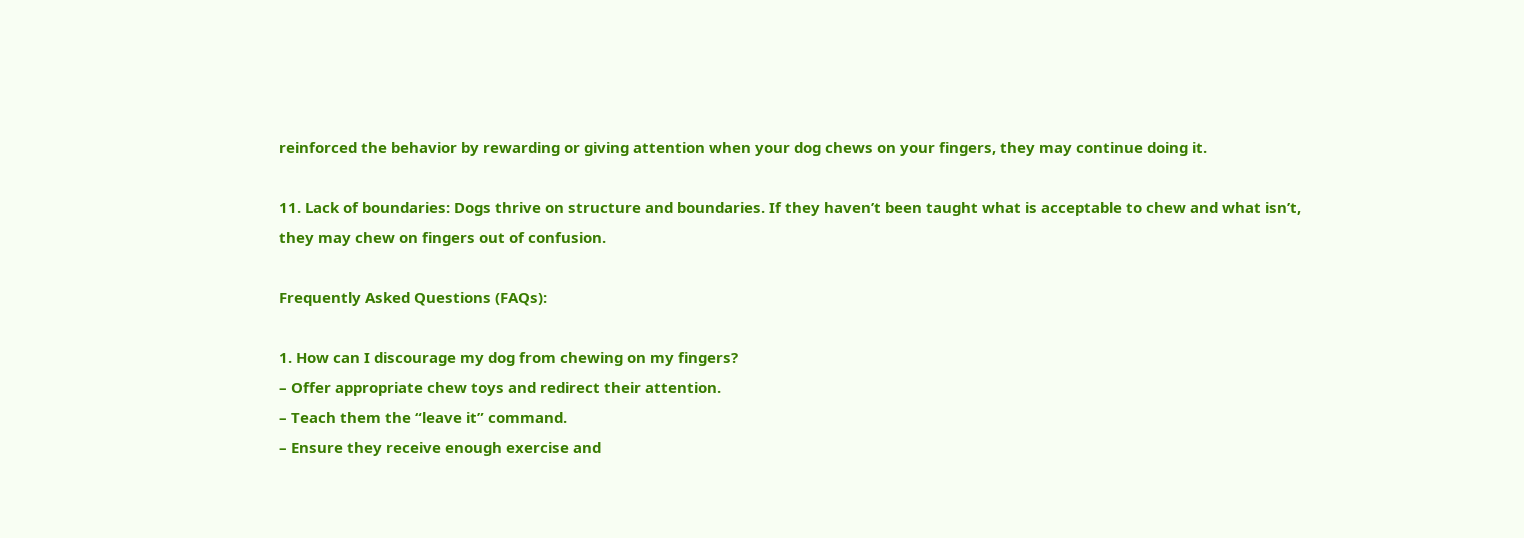reinforced the behavior by rewarding or giving attention when your dog chews on your fingers, they may continue doing it.

11. Lack of boundaries: Dogs thrive on structure and boundaries. If they haven’t been taught what is acceptable to chew and what isn’t, they may chew on fingers out of confusion.

Frequently Asked Questions (FAQs):

1. How can I discourage my dog from chewing on my fingers?
– Offer appropriate chew toys and redirect their attention.
– Teach them the “leave it” command.
– Ensure they receive enough exercise and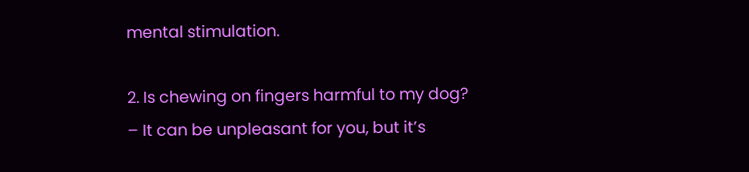mental stimulation.

2. Is chewing on fingers harmful to my dog?
– It can be unpleasant for you, but it’s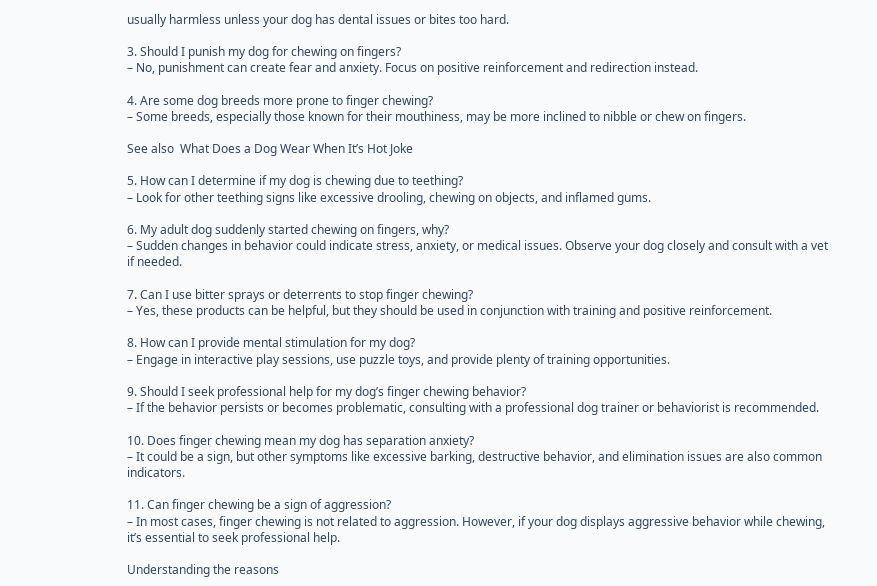usually harmless unless your dog has dental issues or bites too hard.

3. Should I punish my dog for chewing on fingers?
– No, punishment can create fear and anxiety. Focus on positive reinforcement and redirection instead.

4. Are some dog breeds more prone to finger chewing?
– Some breeds, especially those known for their mouthiness, may be more inclined to nibble or chew on fingers.

See also  What Does a Dog Wear When It’s Hot Joke

5. How can I determine if my dog is chewing due to teething?
– Look for other teething signs like excessive drooling, chewing on objects, and inflamed gums.

6. My adult dog suddenly started chewing on fingers, why?
– Sudden changes in behavior could indicate stress, anxiety, or medical issues. Observe your dog closely and consult with a vet if needed.

7. Can I use bitter sprays or deterrents to stop finger chewing?
– Yes, these products can be helpful, but they should be used in conjunction with training and positive reinforcement.

8. How can I provide mental stimulation for my dog?
– Engage in interactive play sessions, use puzzle toys, and provide plenty of training opportunities.

9. Should I seek professional help for my dog’s finger chewing behavior?
– If the behavior persists or becomes problematic, consulting with a professional dog trainer or behaviorist is recommended.

10. Does finger chewing mean my dog has separation anxiety?
– It could be a sign, but other symptoms like excessive barking, destructive behavior, and elimination issues are also common indicators.

11. Can finger chewing be a sign of aggression?
– In most cases, finger chewing is not related to aggression. However, if your dog displays aggressive behavior while chewing, it’s essential to seek professional help.

Understanding the reasons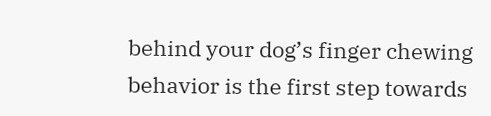behind your dog’s finger chewing behavior is the first step towards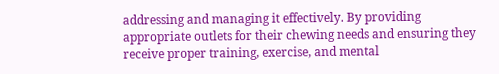addressing and managing it effectively. By providing appropriate outlets for their chewing needs and ensuring they receive proper training, exercise, and mental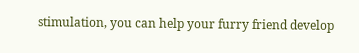stimulation, you can help your furry friend develop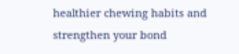healthier chewing habits and strengthen your bond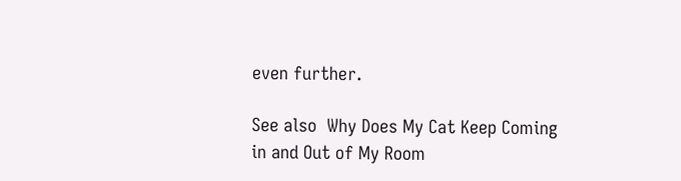even further.

See also  Why Does My Cat Keep Coming in and Out of My Room